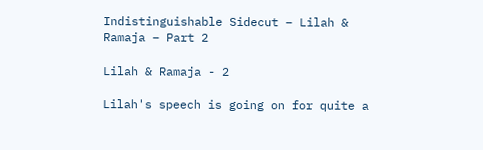Indistinguishable Sidecut – Lilah & Ramaja – Part 2

Lilah & Ramaja - 2

Lilah's speech is going on for quite a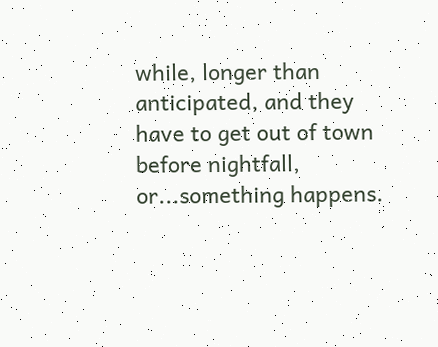while, longer than anticipated, and they have to get out of town before nightfall, or...something happens.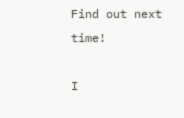Find out next time!

I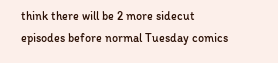think there will be 2 more sidecut episodes before normal Tuesday comics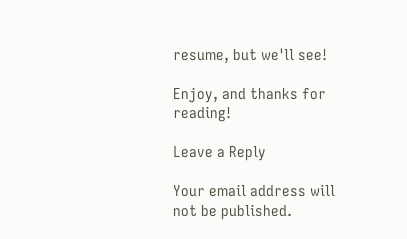resume, but we'll see!

Enjoy, and thanks for reading!

Leave a Reply

Your email address will not be published.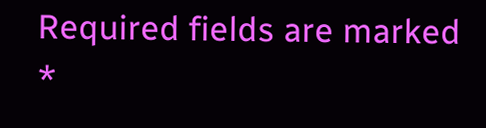Required fields are marked *